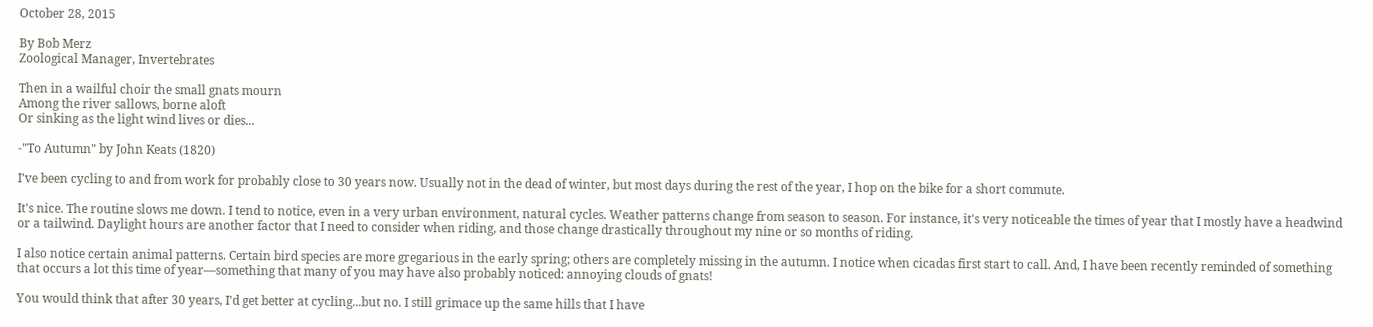October 28, 2015

By Bob Merz
Zoological Manager, Invertebrates

Then in a wailful choir the small gnats mourn
Among the river sallows, borne aloft
Or sinking as the light wind lives or dies...

-"To Autumn" by John Keats (1820)

I've been cycling to and from work for probably close to 30 years now. Usually not in the dead of winter, but most days during the rest of the year, I hop on the bike for a short commute.

It's nice. The routine slows me down. I tend to notice, even in a very urban environment, natural cycles. Weather patterns change from season to season. For instance, it's very noticeable the times of year that I mostly have a headwind or a tailwind. Daylight hours are another factor that I need to consider when riding, and those change drastically throughout my nine or so months of riding.

I also notice certain animal patterns. Certain bird species are more gregarious in the early spring; others are completely missing in the autumn. I notice when cicadas first start to call. And, I have been recently reminded of something that occurs a lot this time of year—something that many of you may have also probably noticed: annoying clouds of gnats!

You would think that after 30 years, I'd get better at cycling...but no. I still grimace up the same hills that I have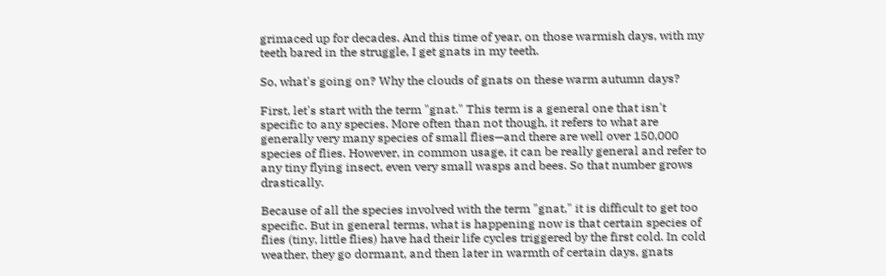grimaced up for decades. And this time of year, on those warmish days, with my teeth bared in the struggle, I get gnats in my teeth.

So, what's going on? Why the clouds of gnats on these warm autumn days?

First, let's start with the term "gnat." This term is a general one that isn't specific to any species. More often than not though, it refers to what are generally very many species of small flies—and there are well over 150,000 species of flies. However, in common usage, it can be really general and refer to any tiny flying insect, even very small wasps and bees. So that number grows drastically.

Because of all the species involved with the term "gnat," it is difficult to get too specific. But in general terms, what is happening now is that certain species of flies (tiny, little flies) have had their life cycles triggered by the first cold. In cold weather, they go dormant, and then later in warmth of certain days, gnats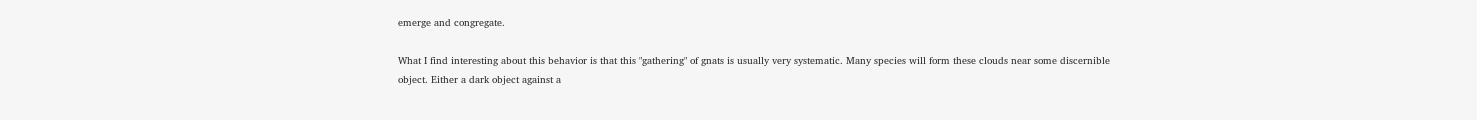emerge and congregate.

What I find interesting about this behavior is that this "gathering" of gnats is usually very systematic. Many species will form these clouds near some discernible object. Either a dark object against a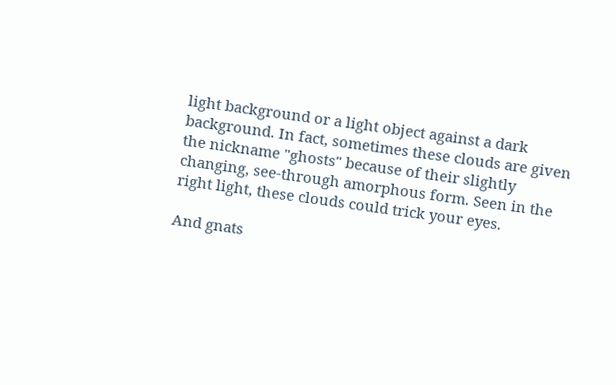light background or a light object against a dark background. In fact, sometimes these clouds are given the nickname "ghosts" because of their slightly changing, see-through amorphous form. Seen in the right light, these clouds could trick your eyes.

And gnats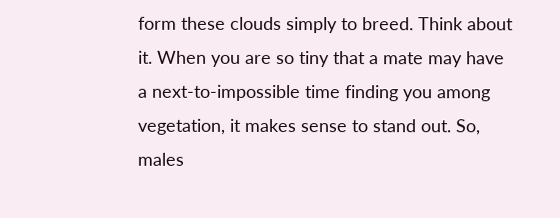form these clouds simply to breed. Think about it. When you are so tiny that a mate may have a next-to-impossible time finding you among vegetation, it makes sense to stand out. So, males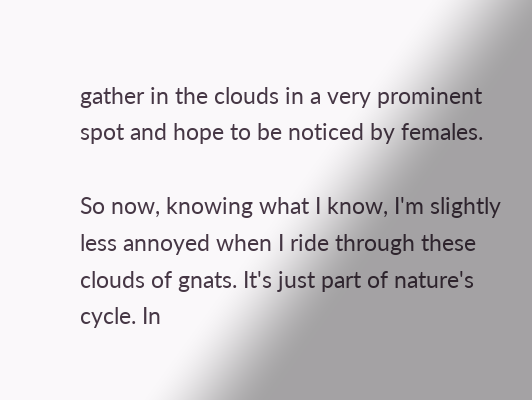gather in the clouds in a very prominent spot and hope to be noticed by females.

So now, knowing what I know, I'm slightly less annoyed when I ride through these clouds of gnats. It's just part of nature's cycle. In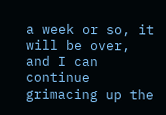a week or so, it will be over, and I can continue grimacing up the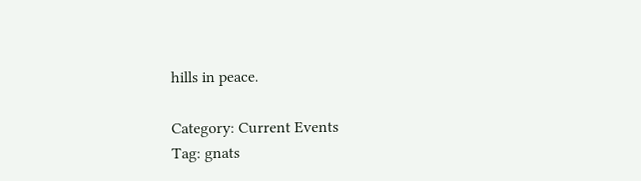hills in peace.

Category: Current Events
Tag: gnats